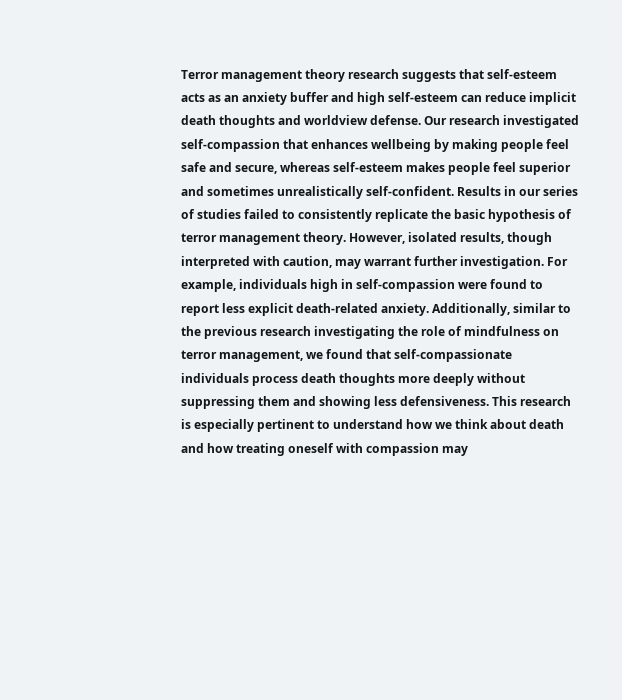Terror management theory research suggests that self-esteem acts as an anxiety buffer and high self-esteem can reduce implicit death thoughts and worldview defense. Our research investigated self-compassion that enhances wellbeing by making people feel safe and secure, whereas self-esteem makes people feel superior and sometimes unrealistically self-confident. Results in our series of studies failed to consistently replicate the basic hypothesis of terror management theory. However, isolated results, though interpreted with caution, may warrant further investigation. For example, individuals high in self-compassion were found to report less explicit death-related anxiety. Additionally, similar to the previous research investigating the role of mindfulness on terror management, we found that self-compassionate individuals process death thoughts more deeply without suppressing them and showing less defensiveness. This research is especially pertinent to understand how we think about death and how treating oneself with compassion may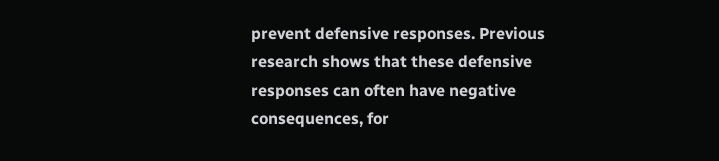prevent defensive responses. Previous research shows that these defensive responses can often have negative consequences, for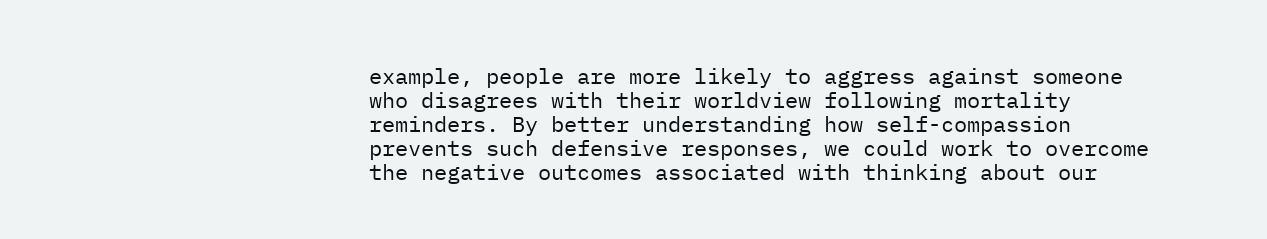example, people are more likely to aggress against someone who disagrees with their worldview following mortality reminders. By better understanding how self-compassion prevents such defensive responses, we could work to overcome the negative outcomes associated with thinking about our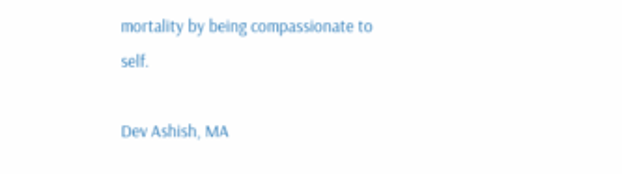mortality by being compassionate to self.

Dev Ashish, MA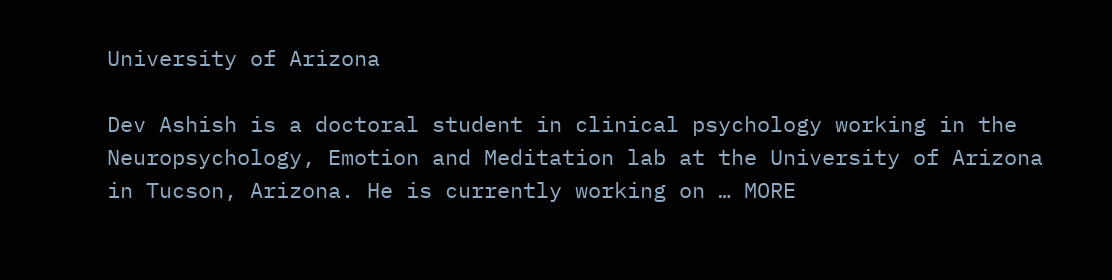University of Arizona

Dev Ashish is a doctoral student in clinical psychology working in the Neuropsychology, Emotion and Meditation lab at the University of Arizona in Tucson, Arizona. He is currently working on … MORE